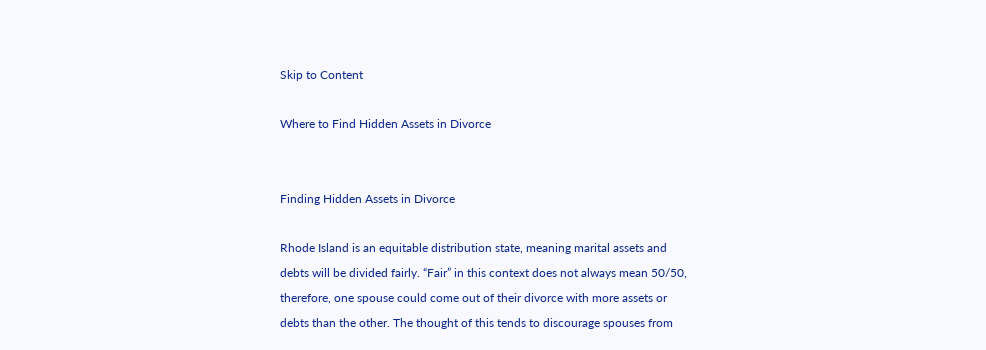Skip to Content

Where to Find Hidden Assets in Divorce


Finding Hidden Assets in Divorce

Rhode Island is an equitable distribution state, meaning marital assets and debts will be divided fairly. “Fair” in this context does not always mean 50/50, therefore, one spouse could come out of their divorce with more assets or debts than the other. The thought of this tends to discourage spouses from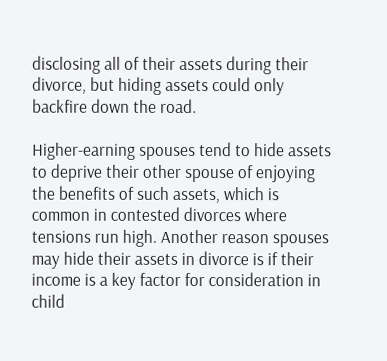disclosing all of their assets during their divorce, but hiding assets could only backfire down the road.

Higher-earning spouses tend to hide assets to deprive their other spouse of enjoying the benefits of such assets, which is common in contested divorces where tensions run high. Another reason spouses may hide their assets in divorce is if their income is a key factor for consideration in child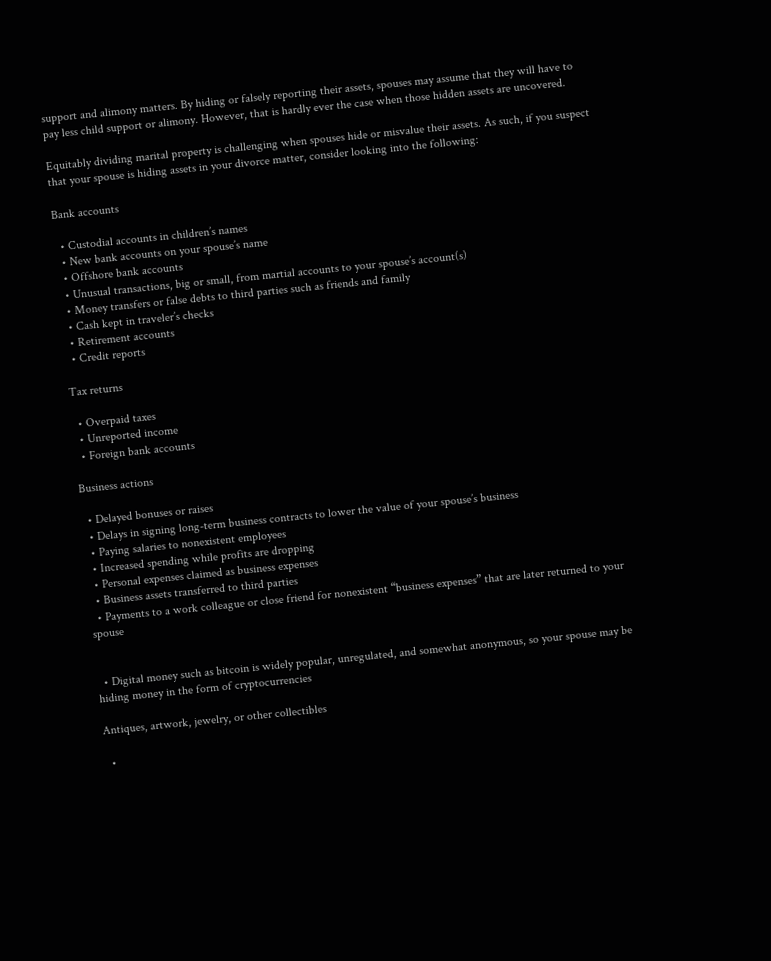support and alimony matters. By hiding or falsely reporting their assets, spouses may assume that they will have to pay less child support or alimony. However, that is hardly ever the case when those hidden assets are uncovered.

Equitably dividing marital property is challenging when spouses hide or misvalue their assets. As such, if you suspect that your spouse is hiding assets in your divorce matter, consider looking into the following:

Bank accounts

  • Custodial accounts in children’s names
  • New bank accounts on your spouse’s name
  • Offshore bank accounts
  • Unusual transactions, big or small, from martial accounts to your spouse’s account(s)
  • Money transfers or false debts to third parties such as friends and family
  • Cash kept in traveler’s checks
  • Retirement accounts
  • Credit reports

Tax returns

  • Overpaid taxes
  • Unreported income
  • Foreign bank accounts

Business actions

  • Delayed bonuses or raises
  • Delays in signing long-term business contracts to lower the value of your spouse’s business
  • Paying salaries to nonexistent employees
  • Increased spending while profits are dropping
  • Personal expenses claimed as business expenses
  • Business assets transferred to third parties
  • Payments to a work colleague or close friend for nonexistent “business expenses” that are later returned to your spouse


  • Digital money such as bitcoin is widely popular, unregulated, and somewhat anonymous, so your spouse may be hiding money in the form of cryptocurrencies

Antiques, artwork, jewelry, or other collectibles

  •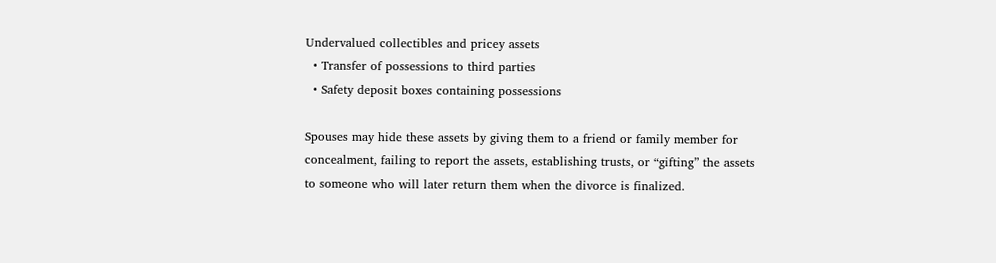Undervalued collectibles and pricey assets
  • Transfer of possessions to third parties
  • Safety deposit boxes containing possessions

Spouses may hide these assets by giving them to a friend or family member for concealment, failing to report the assets, establishing trusts, or “gifting” the assets to someone who will later return them when the divorce is finalized.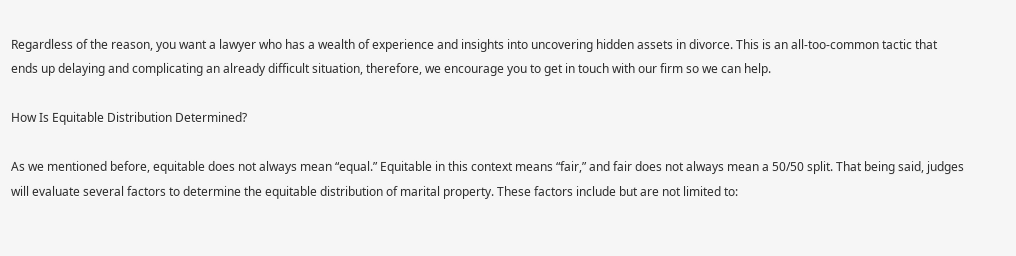Regardless of the reason, you want a lawyer who has a wealth of experience and insights into uncovering hidden assets in divorce. This is an all-too-common tactic that ends up delaying and complicating an already difficult situation, therefore, we encourage you to get in touch with our firm so we can help.

How Is Equitable Distribution Determined?

As we mentioned before, equitable does not always mean “equal.” Equitable in this context means “fair,” and fair does not always mean a 50/50 split. That being said, judges will evaluate several factors to determine the equitable distribution of marital property. These factors include but are not limited to: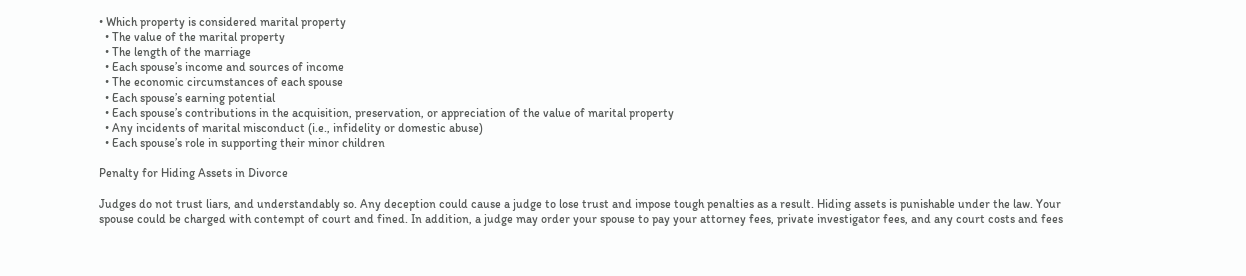• Which property is considered marital property
  • The value of the marital property
  • The length of the marriage
  • Each spouse’s income and sources of income
  • The economic circumstances of each spouse
  • Each spouse’s earning potential
  • Each spouse’s contributions in the acquisition, preservation, or appreciation of the value of marital property
  • Any incidents of marital misconduct (i.e., infidelity or domestic abuse)
  • Each spouse’s role in supporting their minor children

Penalty for Hiding Assets in Divorce

Judges do not trust liars, and understandably so. Any deception could cause a judge to lose trust and impose tough penalties as a result. Hiding assets is punishable under the law. Your spouse could be charged with contempt of court and fined. In addition, a judge may order your spouse to pay your attorney fees, private investigator fees, and any court costs and fees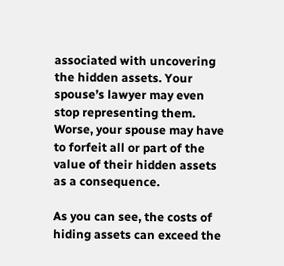associated with uncovering the hidden assets. Your spouse’s lawyer may even stop representing them. Worse, your spouse may have to forfeit all or part of the value of their hidden assets as a consequence.

As you can see, the costs of hiding assets can exceed the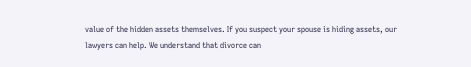value of the hidden assets themselves. If you suspect your spouse is hiding assets, our lawyers can help. We understand that divorce can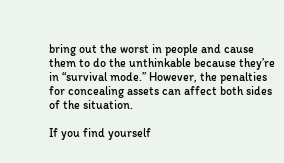bring out the worst in people and cause them to do the unthinkable because they’re in “survival mode.” However, the penalties for concealing assets can affect both sides of the situation.

If you find yourself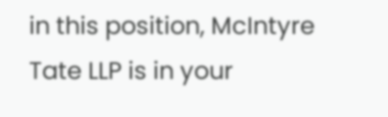in this position, McIntyre Tate LLP is in your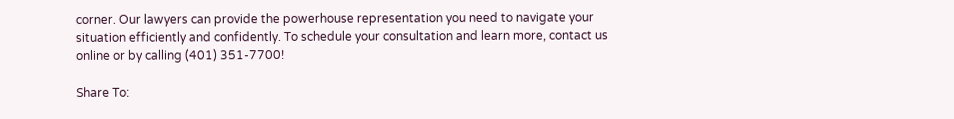corner. Our lawyers can provide the powerhouse representation you need to navigate your situation efficiently and confidently. To schedule your consultation and learn more, contact us online or by calling (401) 351-7700!

Share To: